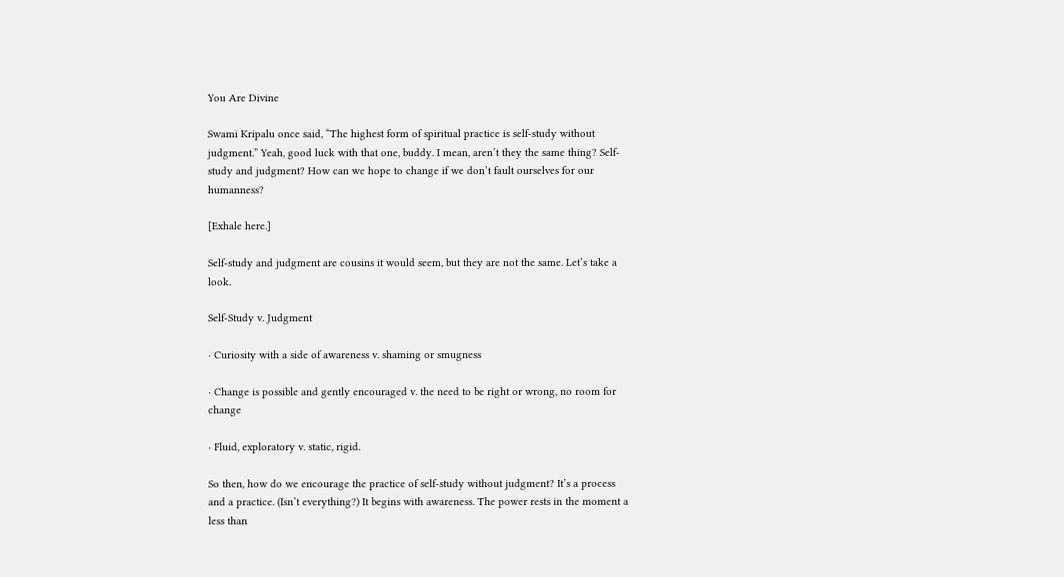You Are Divine

Swami Kripalu once said, “The highest form of spiritual practice is self-study without judgment.” Yeah, good luck with that one, buddy. I mean, aren’t they the same thing? Self-study and judgment? How can we hope to change if we don’t fault ourselves for our humanness?

[Exhale here.]

Self-study and judgment are cousins it would seem, but they are not the same. Let’s take a look.

Self-Study v. Judgment

· Curiosity with a side of awareness v. shaming or smugness

· Change is possible and gently encouraged v. the need to be right or wrong, no room for change

· Fluid, exploratory v. static, rigid.

So then, how do we encourage the practice of self-study without judgment? It’s a process and a practice. (Isn’t everything?) It begins with awareness. The power rests in the moment a less than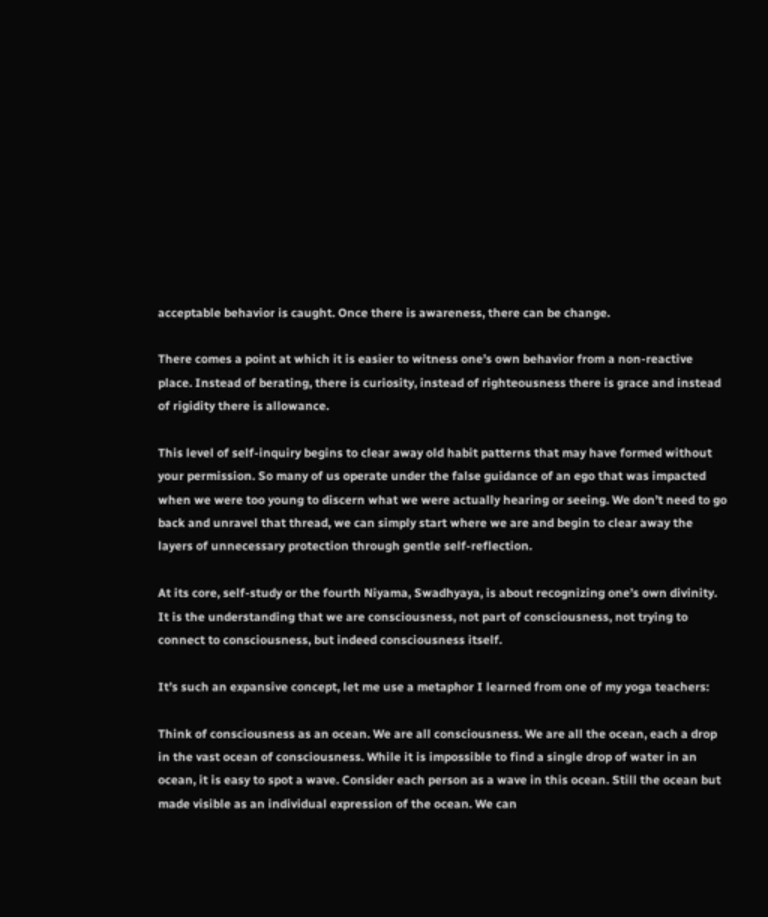acceptable behavior is caught. Once there is awareness, there can be change.

There comes a point at which it is easier to witness one’s own behavior from a non-reactive place. Instead of berating, there is curiosity, instead of righteousness there is grace and instead of rigidity there is allowance.

This level of self-inquiry begins to clear away old habit patterns that may have formed without your permission. So many of us operate under the false guidance of an ego that was impacted when we were too young to discern what we were actually hearing or seeing. We don’t need to go back and unravel that thread, we can simply start where we are and begin to clear away the layers of unnecessary protection through gentle self-reflection.

At its core, self-study or the fourth Niyama, Swadhyaya, is about recognizing one’s own divinity. It is the understanding that we are consciousness, not part of consciousness, not trying to connect to consciousness, but indeed consciousness itself.

It’s such an expansive concept, let me use a metaphor I learned from one of my yoga teachers:

Think of consciousness as an ocean. We are all consciousness. We are all the ocean, each a drop in the vast ocean of consciousness. While it is impossible to find a single drop of water in an ocean, it is easy to spot a wave. Consider each person as a wave in this ocean. Still the ocean but made visible as an individual expression of the ocean. We can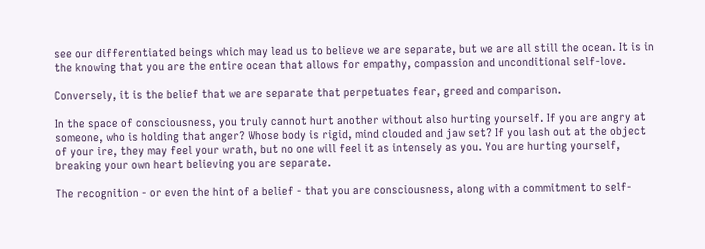see our differentiated beings which may lead us to believe we are separate, but we are all still the ocean. It is in the knowing that you are the entire ocean that allows for empathy, compassion and unconditional self-love.

Conversely, it is the belief that we are separate that perpetuates fear, greed and comparison.

In the space of consciousness, you truly cannot hurt another without also hurting yourself. If you are angry at someone, who is holding that anger? Whose body is rigid, mind clouded and jaw set? If you lash out at the object of your ire, they may feel your wrath, but no one will feel it as intensely as you. You are hurting yourself, breaking your own heart believing you are separate.

The recognition - or even the hint of a belief - that you are consciousness, along with a commitment to self-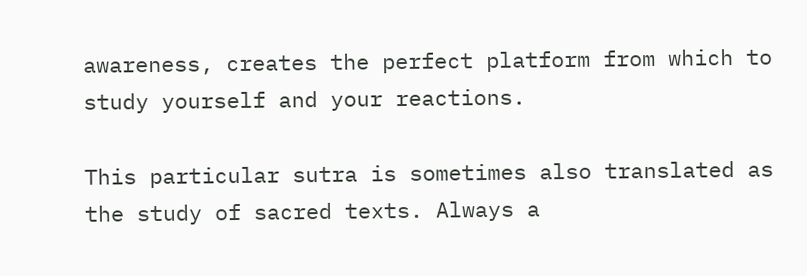awareness, creates the perfect platform from which to study yourself and your reactions.

This particular sutra is sometimes also translated as the study of sacred texts. Always a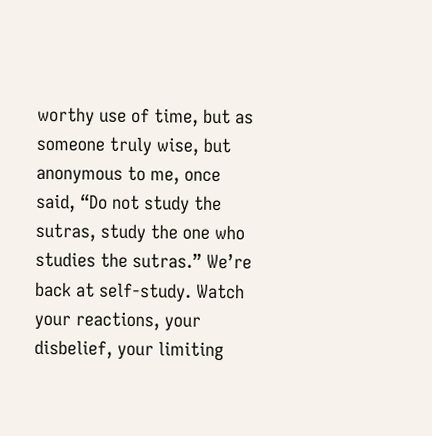worthy use of time, but as someone truly wise, but anonymous to me, once said, “Do not study the sutras, study the one who studies the sutras.” We’re back at self-study. Watch your reactions, your disbelief, your limiting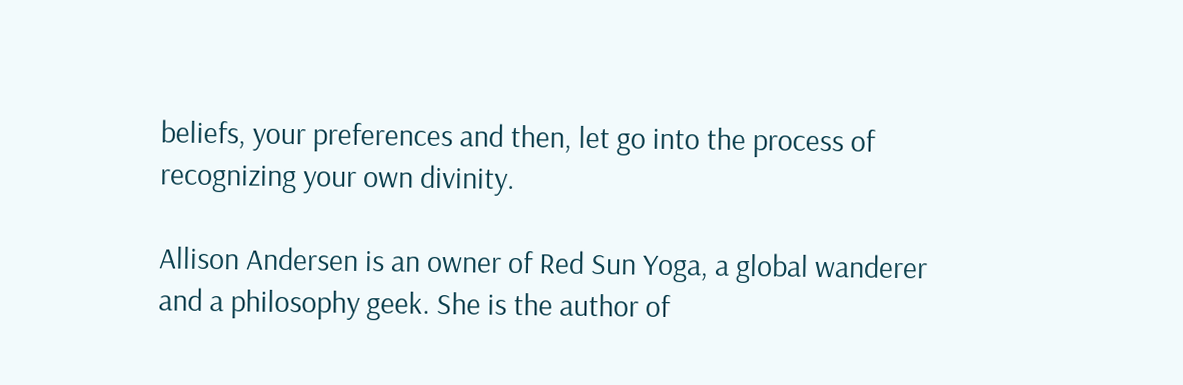beliefs, your preferences and then, let go into the process of recognizing your own divinity.

Allison Andersen is an owner of Red Sun Yoga, a global wanderer and a philosophy geek. She is the author of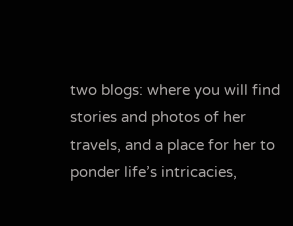two blogs: where you will find stories and photos of her travels, and a place for her to ponder life’s intricacies,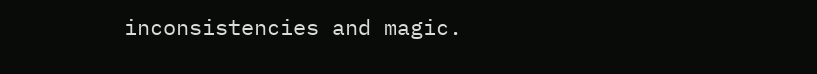inconsistencies and magic.